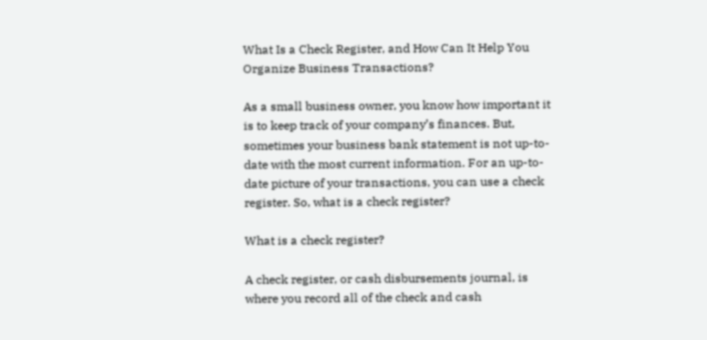What Is a Check Register, and How Can It Help You Organize Business Transactions?

As a small business owner, you know how important it is to keep track of your company’s finances. But, sometimes your business bank statement is not up-to-date with the most current information. For an up-to-date picture of your transactions, you can use a check register. So, what is a check register?

What is a check register?

A check register, or cash disbursements journal, is where you record all of the check and cash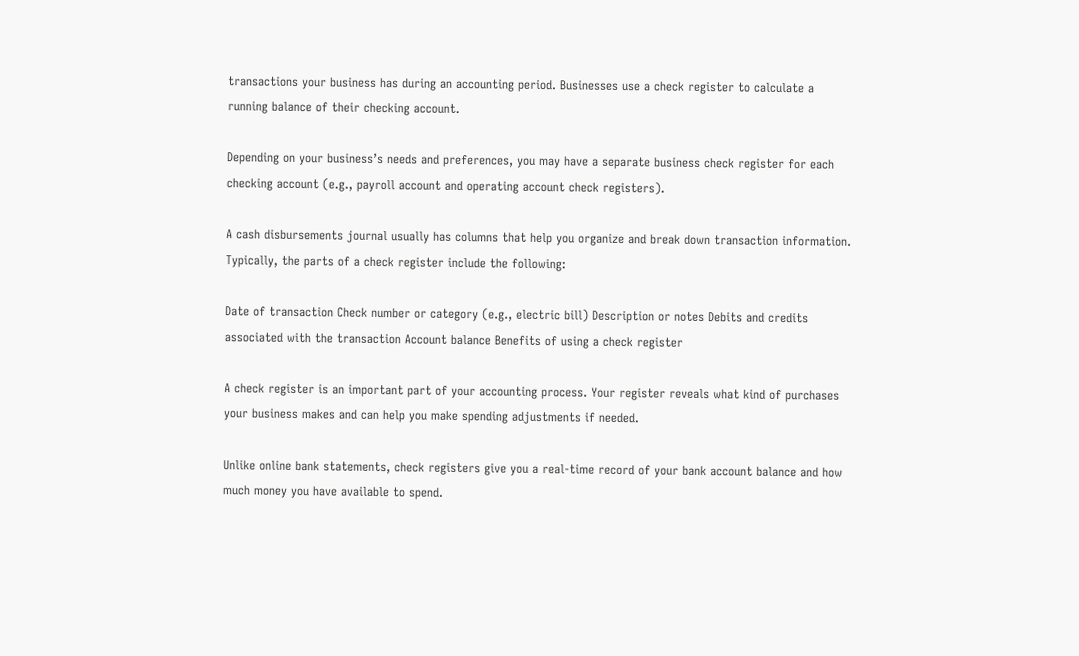transactions your business has during an accounting period. Businesses use a check register to calculate a running balance of their checking account.

Depending on your business’s needs and preferences, you may have a separate business check register for each checking account (e.g., payroll account and operating account check registers).

A cash disbursements journal usually has columns that help you organize and break down transaction information. Typically, the parts of a check register include the following:

Date of transaction Check number or category (e.g., electric bill) Description or notes Debits and credits associated with the transaction Account balance Benefits of using a check register

A check register is an important part of your accounting process. Your register reveals what kind of purchases your business makes and can help you make spending adjustments if needed.

Unlike online bank statements, check registers give you a real-time record of your bank account balance and how much money you have available to spend.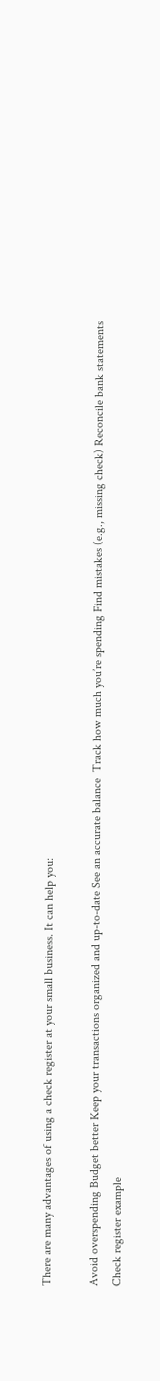There are many advantages of using a check register at your small business. It can help you:

Avoid overspending Budget better Keep your transactions organized and up-to-date See an accurate balance  Track how much you’re spending Find mistakes (e.g., missing check) Reconcile bank statements Check register example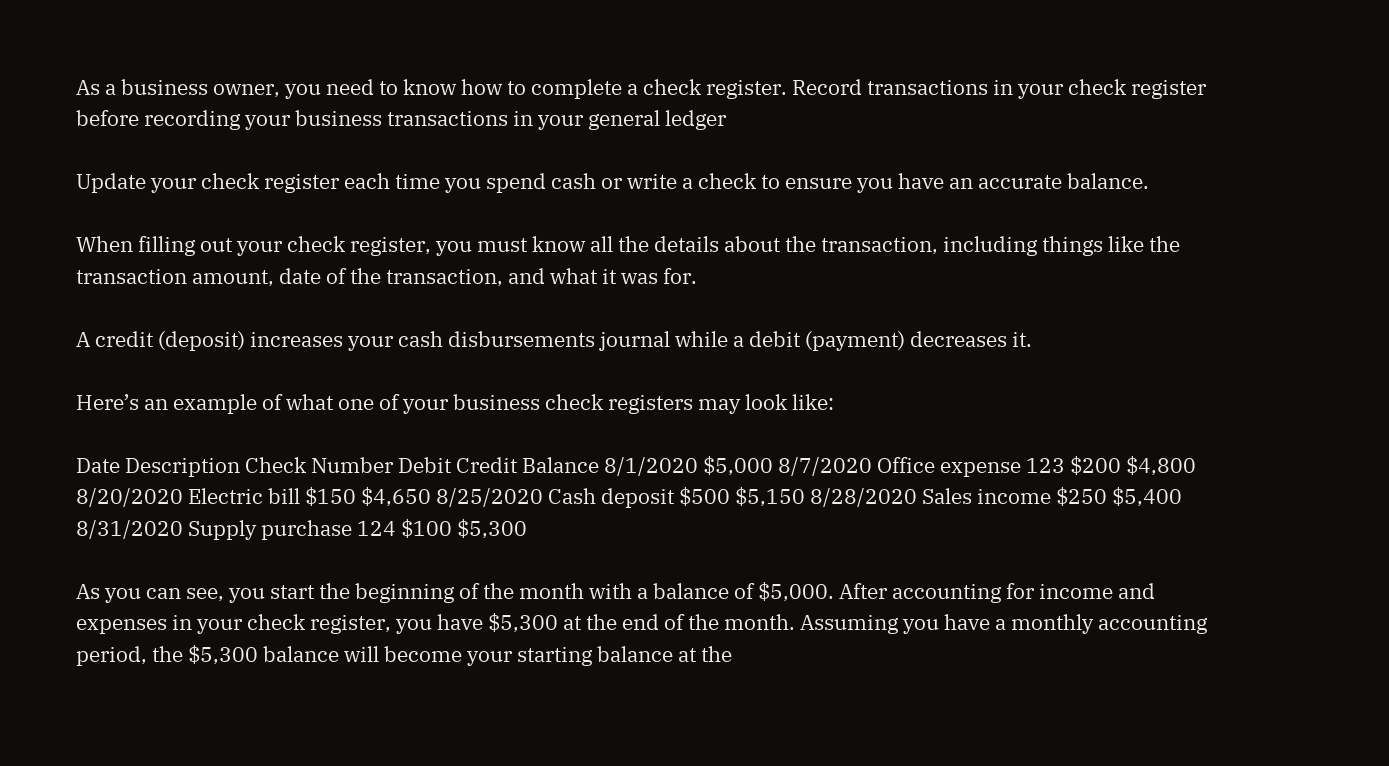As a business owner, you need to know how to complete a check register. Record transactions in your check register before recording your business transactions in your general ledger

Update your check register each time you spend cash or write a check to ensure you have an accurate balance.

When filling out your check register, you must know all the details about the transaction, including things like the transaction amount, date of the transaction, and what it was for.

A credit (deposit) increases your cash disbursements journal while a debit (payment) decreases it.

Here’s an example of what one of your business check registers may look like:

Date Description Check Number Debit Credit Balance 8/1/2020 $5,000 8/7/2020 Office expense 123 $200 $4,800 8/20/2020 Electric bill $150 $4,650 8/25/2020 Cash deposit $500 $5,150 8/28/2020 Sales income $250 $5,400 8/31/2020 Supply purchase 124 $100 $5,300

As you can see, you start the beginning of the month with a balance of $5,000. After accounting for income and expenses in your check register, you have $5,300 at the end of the month. Assuming you have a monthly accounting period, the $5,300 balance will become your starting balance at the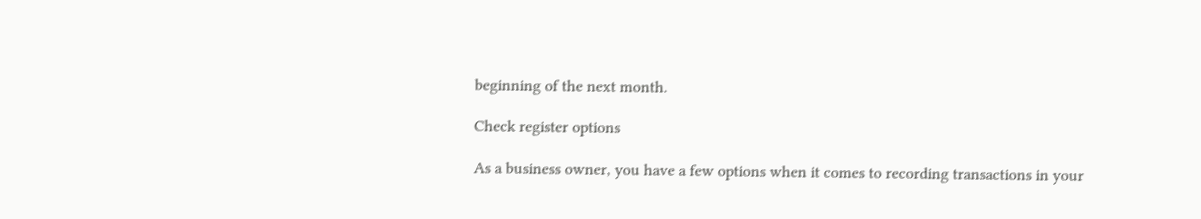beginning of the next month.

Check register options

As a business owner, you have a few options when it comes to recording transactions in your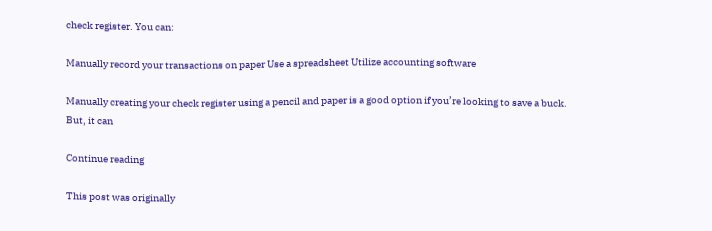check register. You can:

Manually record your transactions on paper Use a spreadsheet Utilize accounting software

Manually creating your check register using a pencil and paper is a good option if you’re looking to save a buck. But, it can

Continue reading

This post was originally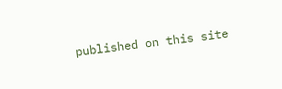published on this site